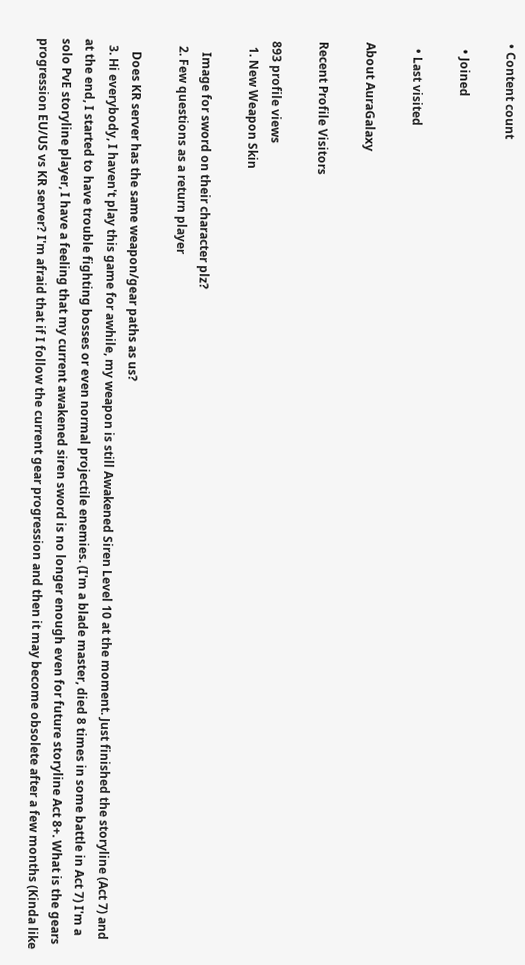• Content count

  • Joined

  • Last visited

About AuraGalaxy

Recent Profile Visitors

893 profile views
  1. New Weapon Skin

    Image for sword on their character plz?
  2. Few questions as a return player

    Does KR server has the same weapon/gear paths as us?
  3. Hi everybody, I haven't play this game for awhile, my weapon is still Awakened Siren Level 10 at the moment. Just finished the storyline (Act 7) and at the end, I started to have trouble fighting bosses or even normal projectile enemies. (I'm a blade master, died 8 times in some battle in Act 7) I'm a solo PvE storyline player, I have a feeling that my current awakened siren sword is no longer enough even for future storyline Act 8+. What is the gears progression EU/US vs KR server? I'm afraid that if I follow the current gear progression and then it may become obsolete after a few months (Kinda like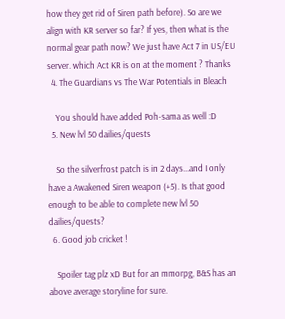how they get rid of Siren path before). So are we align with KR server so far? If yes, then what is the normal gear path now? We just have Act 7 in US/EU server. which Act KR is on at the moment ? Thanks
  4. The Guardians vs The War Potentials in Bleach

    You should have added Poh-sama as well :D
  5. New lvl 50 dailies/quests

    So the silverfrost patch is in 2 days...and I only have a Awakened Siren weapon (+5). Is that good enough to be able to complete new lvl 50 dailies/quests?
  6. Good job cricket !

    Spoiler tag plz xD But for an mmorpg, B&S has an above average storyline for sure.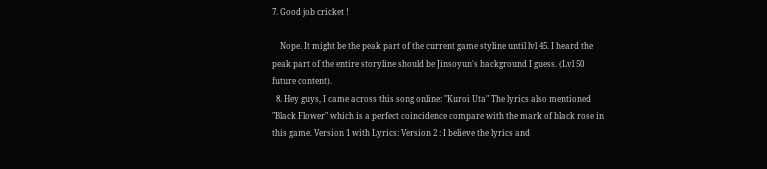7. Good job cricket !

    Nope. It might be the peak part of the current game styline until lvl 45. I heard the peak part of the entire storyline should be Jinsoyun's background I guess. (Lvl 50 future content).
  8. Hey guys, I came across this song online: "Kuroi Uta" The lyrics also mentioned "Black Flower" which is a perfect coincidence compare with the mark of black rose in this game. Version 1 with Lyrics: Version 2 : I believe the lyrics and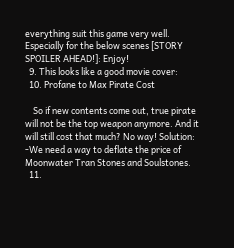everything suit this game very well. Especially for the below scenes [STORY SPOILER AHEAD!]: Enjoy!
  9. This looks like a good movie cover:
  10. Profane to Max Pirate Cost

    So if new contents come out, true pirate will not be the top weapon anymore. And it will still cost that much? No way! Solution: -We need a way to deflate the price of Moonwater Tran Stones and Soulstones.
  11.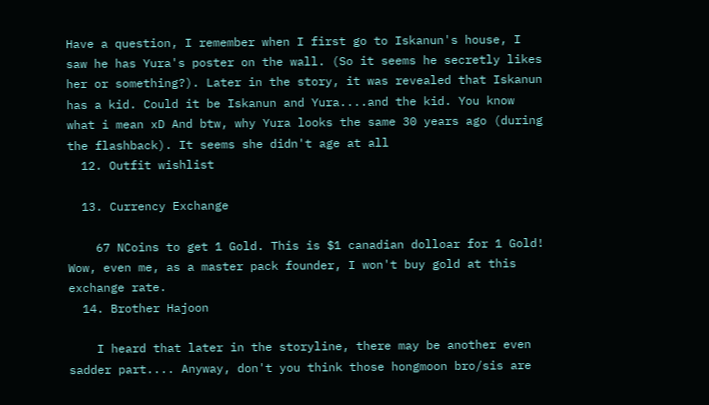Have a question, I remember when I first go to Iskanun's house, I saw he has Yura's poster on the wall. (So it seems he secretly likes her or something?). Later in the story, it was revealed that Iskanun has a kid. Could it be Iskanun and Yura....and the kid. You know what i mean xD And btw, why Yura looks the same 30 years ago (during the flashback). It seems she didn't age at all
  12. Outfit wishlist

  13. Currency Exchange

    67 NCoins to get 1 Gold. This is $1 canadian dolloar for 1 Gold! Wow, even me, as a master pack founder, I won't buy gold at this exchange rate.
  14. Brother Hajoon

    I heard that later in the storyline, there may be another even sadder part.... Anyway, don't you think those hongmoon bro/sis are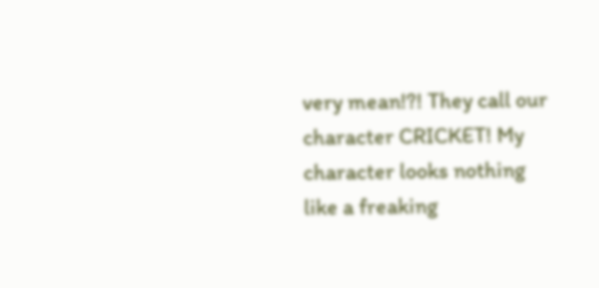very mean!?! They call our character CRICKET! My character looks nothing like a freaking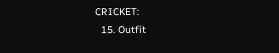CRICKET:
  15. Outfit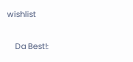wishlist

    Da Best!: